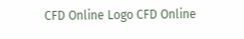CFD Online Logo CFD Online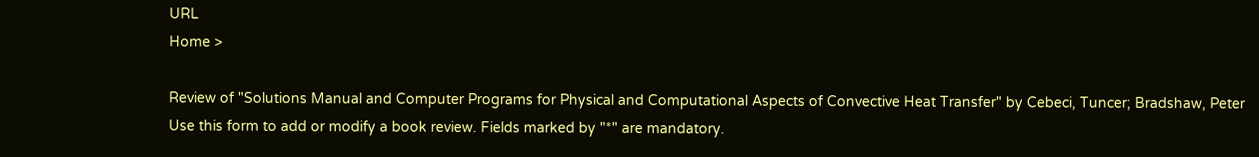URL
Home >

Review of "Solutions Manual and Computer Programs for Physical and Computational Aspects of Convective Heat Transfer" by Cebeci, Tuncer; Bradshaw, Peter
Use this form to add or modify a book review. Fields marked by "*" are mandatory.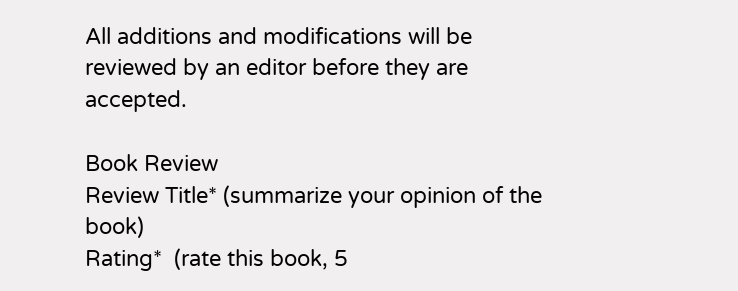All additions and modifications will be reviewed by an editor before they are accepted.

Book Review
Review Title* (summarize your opinion of the book)
Rating*  (rate this book, 5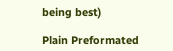being best)

Plain Preformated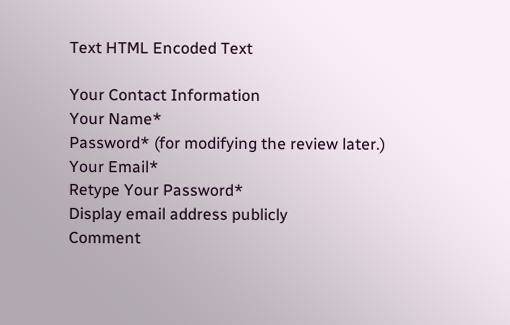Text HTML Encoded Text

Your Contact Information
Your Name*
Password* (for modifying the review later.)
Your Email*
Retype Your Password*
Display email address publicly
Comment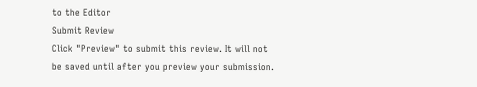to the Editor
Submit Review
Click "Preview" to submit this review. It will not be saved until after you preview your submission.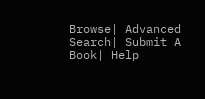Browse| Advanced Search| Submit A Book| Help